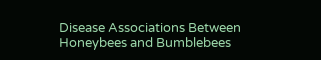Disease Associations Between Honeybees and Bumblebees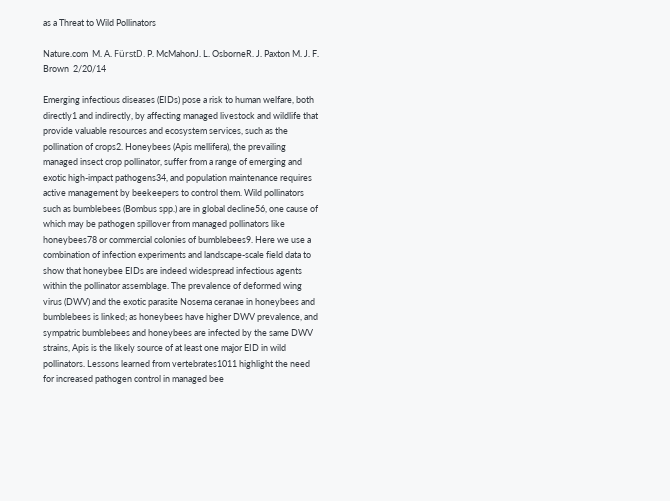as a Threat to Wild Pollinators

Nature.com  M. A. FürstD. P. McMahonJ. L. OsborneR. J. Paxton M. J. F. Brown  2/20/14

Emerging infectious diseases (EIDs) pose a risk to human welfare, both directly1 and indirectly, by affecting managed livestock and wildlife that provide valuable resources and ecosystem services, such as the pollination of crops2. Honeybees (Apis mellifera), the prevailing managed insect crop pollinator, suffer from a range of emerging and exotic high-impact pathogens34, and population maintenance requires active management by beekeepers to control them. Wild pollinators such as bumblebees (Bombus spp.) are in global decline56, one cause of which may be pathogen spillover from managed pollinators like honeybees78 or commercial colonies of bumblebees9. Here we use a combination of infection experiments and landscape-scale field data to show that honeybee EIDs are indeed widespread infectious agents within the pollinator assemblage. The prevalence of deformed wing virus (DWV) and the exotic parasite Nosema ceranae in honeybees and bumblebees is linked; as honeybees have higher DWV prevalence, and sympatric bumblebees and honeybees are infected by the same DWV strains, Apis is the likely source of at least one major EID in wild pollinators. Lessons learned from vertebrates1011 highlight the need for increased pathogen control in managed bee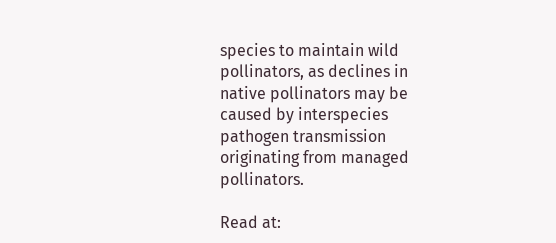species to maintain wild pollinators, as declines in native pollinators may be caused by interspecies pathogen transmission originating from managed pollinators.

Read at: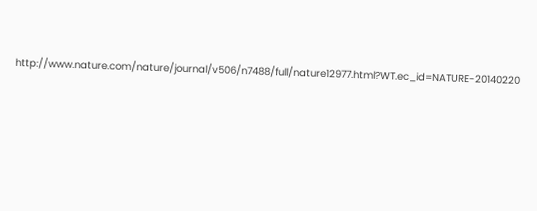http://www.nature.com/nature/journal/v506/n7488/full/nature12977.html?WT.ec_id=NATURE-20140220